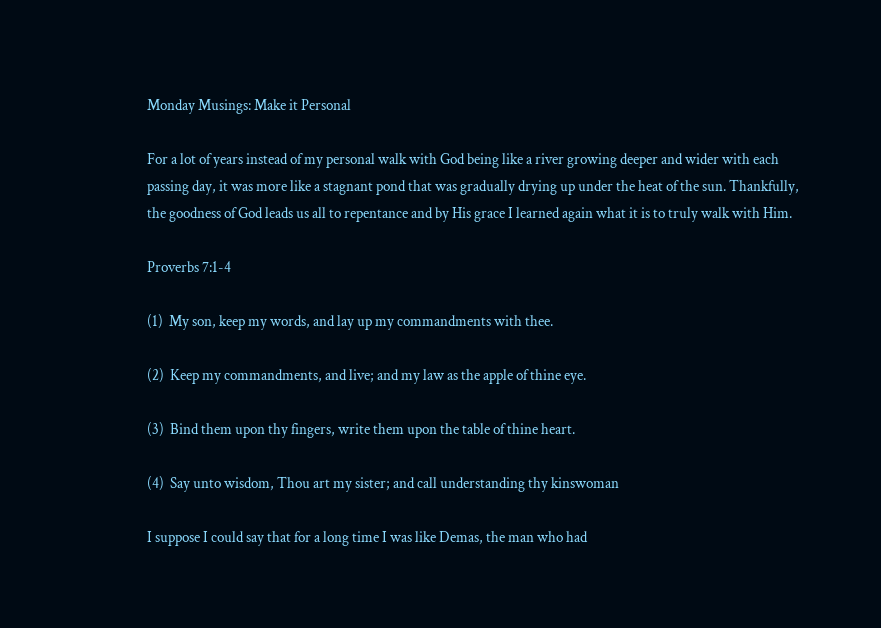Monday Musings: Make it Personal

For a lot of years instead of my personal walk with God being like a river growing deeper and wider with each passing day, it was more like a stagnant pond that was gradually drying up under the heat of the sun. Thankfully, the goodness of God leads us all to repentance and by His grace I learned again what it is to truly walk with Him.

Proverbs 7:1-4

(1)  My son, keep my words, and lay up my commandments with thee.

(2)  Keep my commandments, and live; and my law as the apple of thine eye.

(3)  Bind them upon thy fingers, write them upon the table of thine heart.

(4)  Say unto wisdom, Thou art my sister; and call understanding thy kinswoman

I suppose I could say that for a long time I was like Demas, the man who had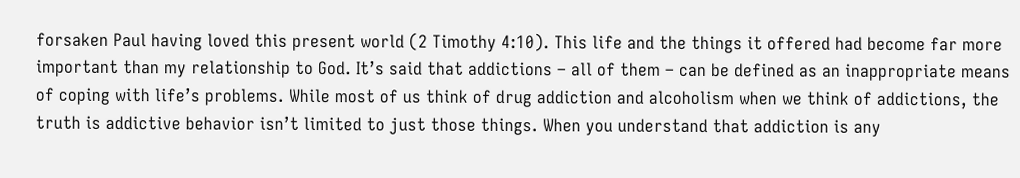forsaken Paul having loved this present world (2 Timothy 4:10). This life and the things it offered had become far more important than my relationship to God. It’s said that addictions – all of them – can be defined as an inappropriate means of coping with life’s problems. While most of us think of drug addiction and alcoholism when we think of addictions, the truth is addictive behavior isn’t limited to just those things. When you understand that addiction is any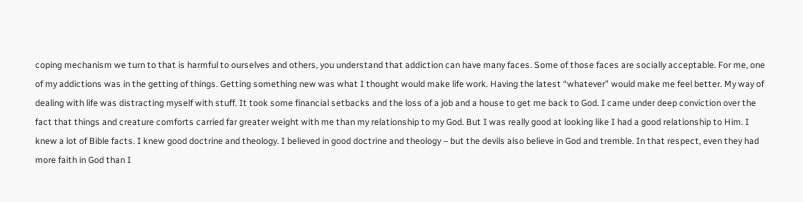coping mechanism we turn to that is harmful to ourselves and others, you understand that addiction can have many faces. Some of those faces are socially acceptable. For me, one of my addictions was in the getting of things. Getting something new was what I thought would make life work. Having the latest “whatever” would make me feel better. My way of dealing with life was distracting myself with stuff. It took some financial setbacks and the loss of a job and a house to get me back to God. I came under deep conviction over the fact that things and creature comforts carried far greater weight with me than my relationship to my God. But I was really good at looking like I had a good relationship to Him. I knew a lot of Bible facts. I knew good doctrine and theology. I believed in good doctrine and theology – but the devils also believe in God and tremble. In that respect, even they had more faith in God than I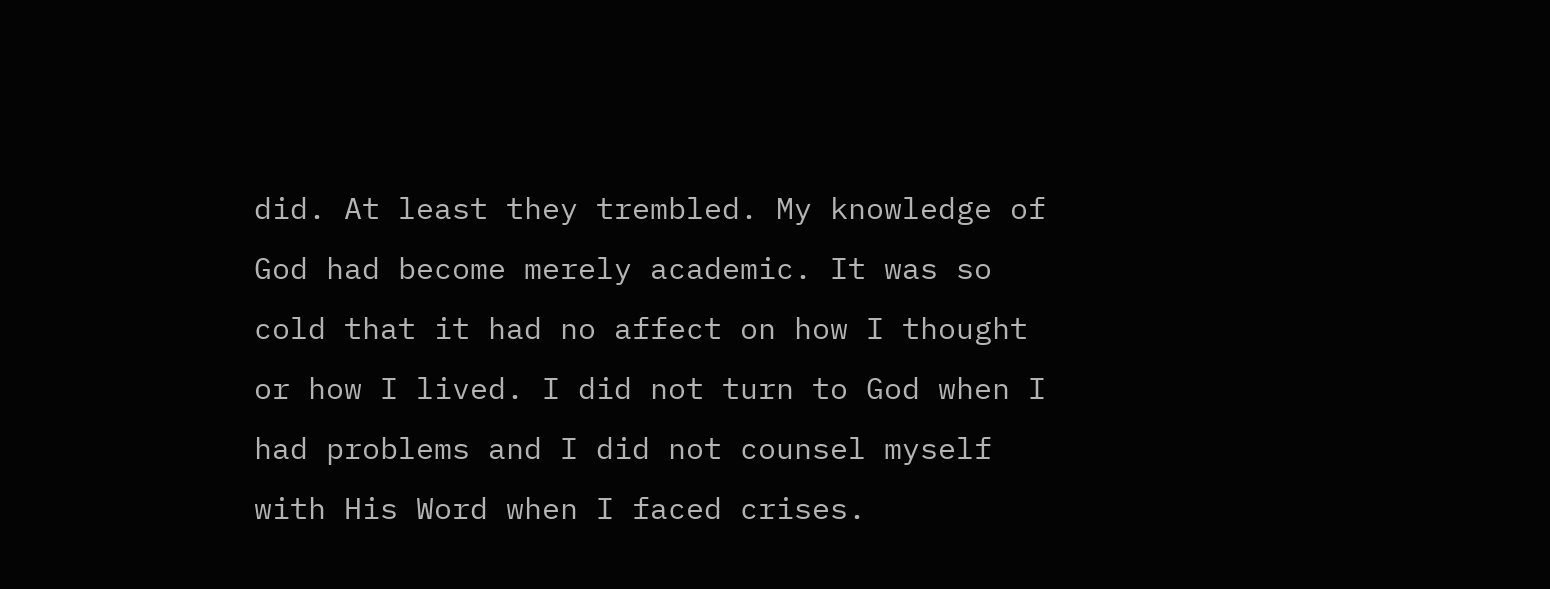did. At least they trembled. My knowledge of God had become merely academic. It was so cold that it had no affect on how I thought or how I lived. I did not turn to God when I had problems and I did not counsel myself with His Word when I faced crises.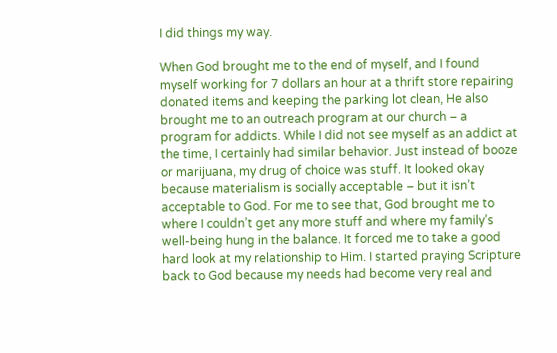I did things my way.

When God brought me to the end of myself, and I found myself working for 7 dollars an hour at a thrift store repairing donated items and keeping the parking lot clean, He also brought me to an outreach program at our church – a program for addicts. While I did not see myself as an addict at the time, I certainly had similar behavior. Just instead of booze or marijuana, my drug of choice was stuff. It looked okay because materialism is socially acceptable – but it isn’t acceptable to God. For me to see that, God brought me to where I couldn’t get any more stuff and where my family’s well-being hung in the balance. It forced me to take a good hard look at my relationship to Him. I started praying Scripture back to God because my needs had become very real and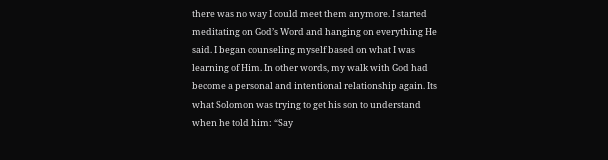there was no way I could meet them anymore. I started meditating on God’s Word and hanging on everything He said. I began counseling myself based on what I was learning of Him. In other words, my walk with God had become a personal and intentional relationship again. Its what Solomon was trying to get his son to understand when he told him: “Say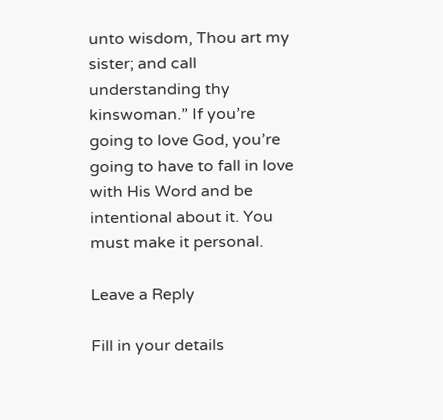unto wisdom, Thou art my sister; and call understanding thy kinswoman.” If you’re going to love God, you’re going to have to fall in love with His Word and be intentional about it. You must make it personal.

Leave a Reply

Fill in your details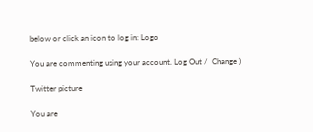below or click an icon to log in: Logo

You are commenting using your account. Log Out /  Change )

Twitter picture

You are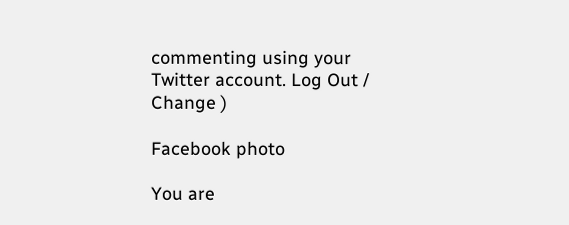commenting using your Twitter account. Log Out /  Change )

Facebook photo

You are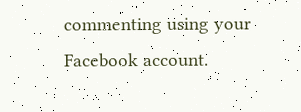commenting using your Facebook account.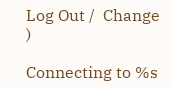Log Out /  Change )

Connecting to %s